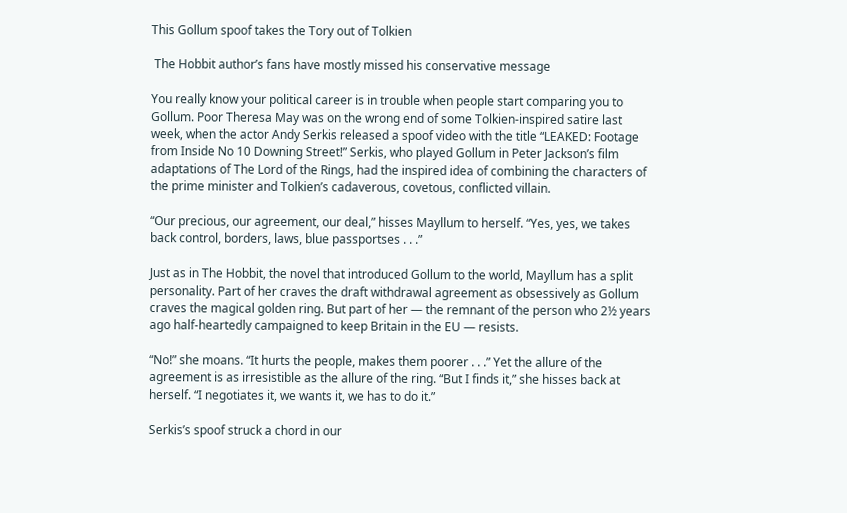This Gollum spoof takes the Tory out of Tolkien

 The Hobbit author’s fans have mostly missed his conservative message

You really know your political career is in trouble when people start comparing you to Gollum. Poor Theresa May was on the wrong end of some Tolkien-inspired satire last week, when the actor Andy Serkis released a spoof video with the title “LEAKED: Footage from Inside No 10 Downing Street!” Serkis, who played Gollum in Peter Jackson’s film adaptations of The Lord of the Rings, had the inspired idea of combining the characters of the prime minister and Tolkien’s cadaverous, covetous, conflicted villain.

“Our precious, our agreement, our deal,” hisses Mayllum to herself. “Yes, yes, we takes back control, borders, laws, blue passportses . . .”

Just as in The Hobbit, the novel that introduced Gollum to the world, Mayllum has a split personality. Part of her craves the draft withdrawal agreement as obsessively as Gollum craves the magical golden ring. But part of her — the remnant of the person who 2½ years ago half-heartedly campaigned to keep Britain in the EU — resists.

“No!” she moans. “It hurts the people, makes them poorer . . .” Yet the allure of the agreement is as irresistible as the allure of the ring. “But I finds it,” she hisses back at herself. “I negotiates it, we wants it, we has to do it.”

Serkis’s spoof struck a chord in our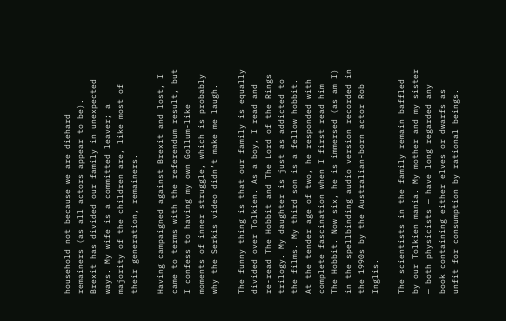household not because we are diehard remainers (as all actors appear to be). Brexit has divided our family in unexpected ways. My wife is a committed leaver; a majority of the children are, like most of their generation, remainers.

Having campaigned against Brexit and lost, I came to terms with the referendum result, but I confess to having my own Gollum-like moments of inner struggle, which is probably why the Serkis video didn’t make me laugh.

The funny thing is that our family is equally divided over Tolkien. As a boy, I read and re-read The Hobbit and The Lord of the Rings trilogy. My daughter is just as addicted to the films. My third son is a fellow hobbit. At the tender age of two, he responded with complete fascination when I first read him The Hobbit. Now six, he is immersed (as am I) in the spellbinding audio version recorded in the 1990s by the Australian-born actor Rob Inglis.

The scientists in the family remain baffled by our Tolkien mania. My mother and my sister — both physicists — have long regarded any book containing either elves or dwarfs as unfit for consumption by rational beings.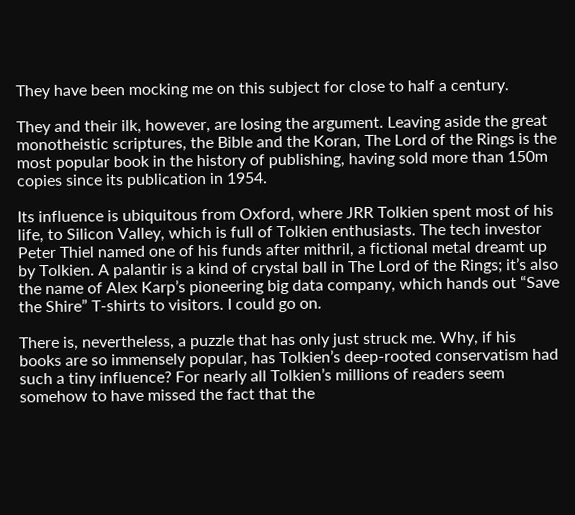They have been mocking me on this subject for close to half a century.

They and their ilk, however, are losing the argument. Leaving aside the great monotheistic scriptures, the Bible and the Koran, The Lord of the Rings is the most popular book in the history of publishing, having sold more than 150m copies since its publication in 1954.

Its influence is ubiquitous from Oxford, where JRR Tolkien spent most of his life, to Silicon Valley, which is full of Tolkien enthusiasts. The tech investor Peter Thiel named one of his funds after mithril, a fictional metal dreamt up by Tolkien. A palantir is a kind of crystal ball in The Lord of the Rings; it’s also the name of Alex Karp’s pioneering big data company, which hands out “Save the Shire” T-shirts to visitors. I could go on.

There is, nevertheless, a puzzle that has only just struck me. Why, if his books are so immensely popular, has Tolkien’s deep-rooted conservatism had such a tiny influence? For nearly all Tolkien’s millions of readers seem somehow to have missed the fact that the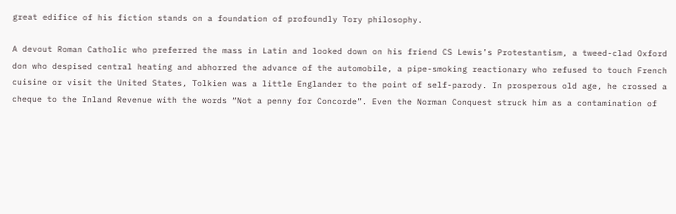great edifice of his fiction stands on a foundation of profoundly Tory philosophy.

A devout Roman Catholic who preferred the mass in Latin and looked down on his friend CS Lewis’s Protestantism, a tweed-clad Oxford don who despised central heating and abhorred the advance of the automobile, a pipe-smoking reactionary who refused to touch French cuisine or visit the United States, Tolkien was a little Englander to the point of self-parody. In prosperous old age, he crossed a cheque to the Inland Revenue with the words “Not a penny for Concorde”. Even the Norman Conquest struck him as a contamination of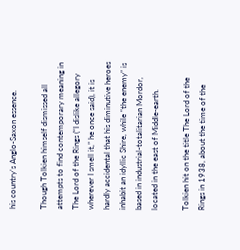his country’s Anglo-Saxon essence.

Though Tolkien himself dismissed all attempts to find contemporary meaning in The Lord of the Rings (“I dislike allegory wherever I smell it,” he once said), it is hardly accidental that his diminutive heroes inhabit an idyllic Shire, while “the enemy” is based in industrial-totalitarian Mordor, located in the east of Middle-earth.

Tolkien hit on the title The Lord of the Rings in 1938, about the time of the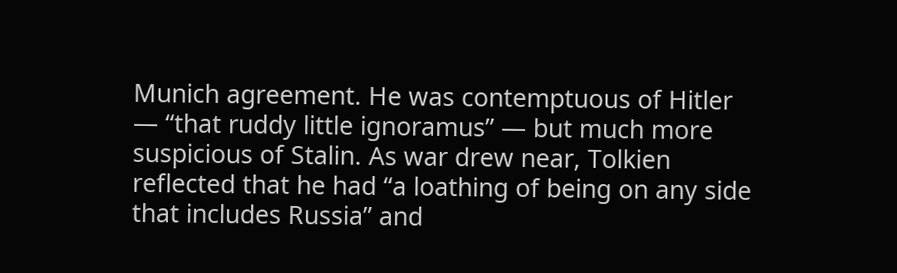Munich agreement. He was contemptuous of Hitler — “that ruddy little ignoramus” — but much more suspicious of Stalin. As war drew near, Tolkien reflected that he had “a loathing of being on any side that includes Russia” and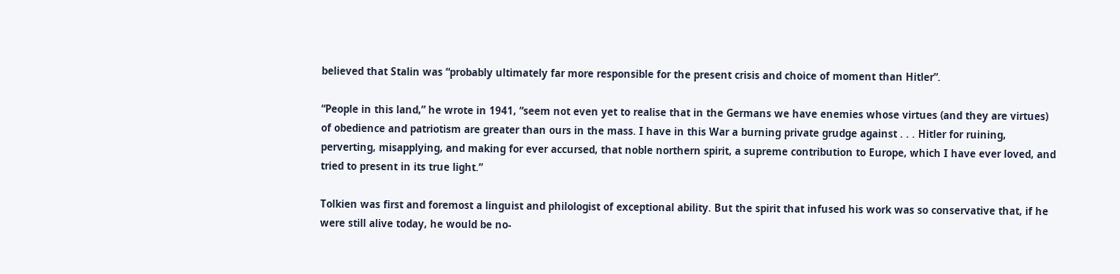believed that Stalin was “probably ultimately far more responsible for the present crisis and choice of moment than Hitler”.

“People in this land,” he wrote in 1941, “seem not even yet to realise that in the Germans we have enemies whose virtues (and they are virtues) of obedience and patriotism are greater than ours in the mass. I have in this War a burning private grudge against . . . Hitler for ruining, perverting, misapplying, and making for ever accursed, that noble northern spirit, a supreme contribution to Europe, which I have ever loved, and tried to present in its true light.”

Tolkien was first and foremost a linguist and philologist of exceptional ability. But the spirit that infused his work was so conservative that, if he were still alive today, he would be no-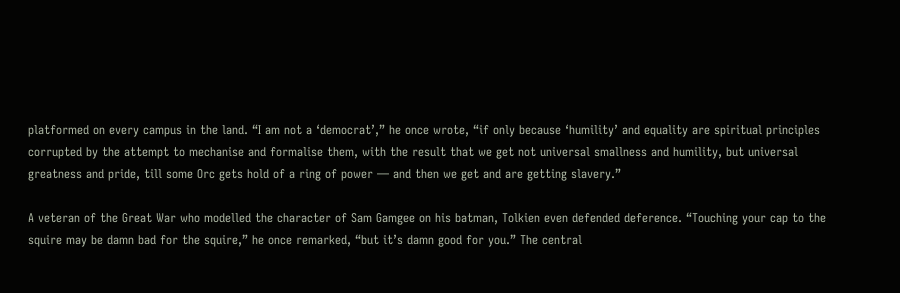platformed on every campus in the land. “I am not a ‘democrat’,” he once wrote, “if only because ‘humility’ and equality are spiritual principles corrupted by the attempt to mechanise and formalise them, with the result that we get not universal smallness and humility, but universal greatness and pride, till some Orc gets hold of a ring of power — and then we get and are getting slavery.”

A veteran of the Great War who modelled the character of Sam Gamgee on his batman, Tolkien even defended deference. “Touching your cap to the squire may be damn bad for the squire,” he once remarked, “but it’s damn good for you.” The central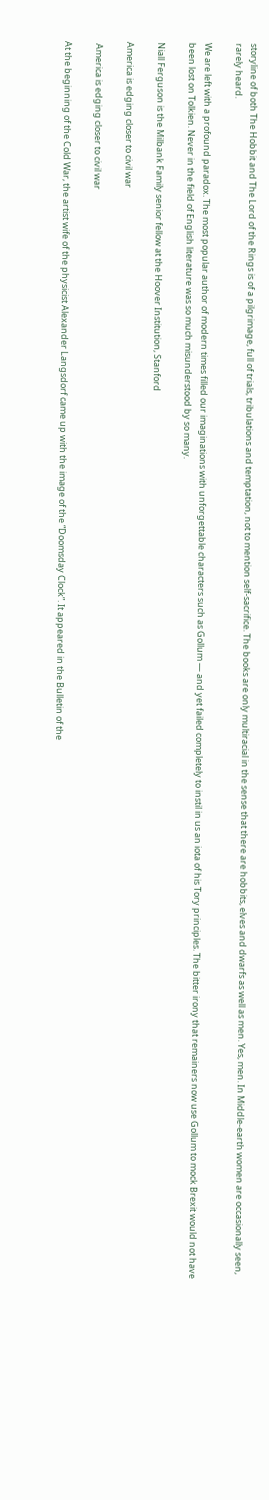storyline of both The Hobbit and The Lord of the Rings is of a pilgrimage, full of trials, tribulations and temptation, not to mention self-sacrifice. The books are only multiracial in the sense that there are hobbits, elves and dwarfs as well as men. Yes, men. In Middle-earth women are occasionally seen, rarely heard.

We are left with a profound paradox. The most popular author of modern times filled our imaginations with unforgettable characters such as Gollum — and yet failed completely to instil in us an iota of his Tory principles. The bitter irony that remainers now use Gollum to mock Brexit would not have been lost on Tolkien. Never in the field of English literature was so much misunderstood by so many.

Niall Ferguson is the Milbank Family senior fellow at the Hoover Institution, Stanford

America is edging closer to civil war

 America is edging closer to civil war

At the beginning of the Cold War, the artist wife of the physicist Alexander Langsdorf came up with the image of the “Doomsday Clock”. It appeared in the Bulletin of the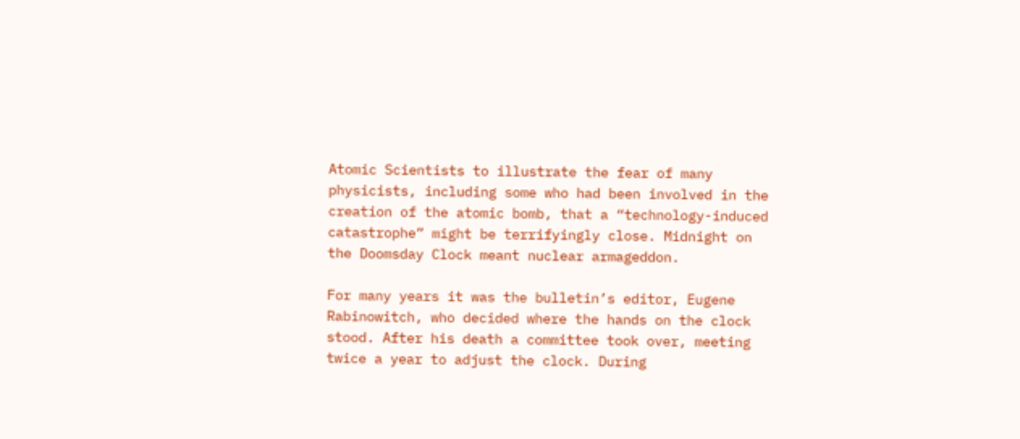Atomic Scientists to illustrate the fear of many physicists, including some who had been involved in the creation of the atomic bomb, that a “technology-induced catastrophe” might be terrifyingly close. Midnight on the Doomsday Clock meant nuclear armageddon.

For many years it was the bulletin’s editor, Eugene Rabinowitch, who decided where the hands on the clock stood. After his death a committee took over, meeting twice a year to adjust the clock. During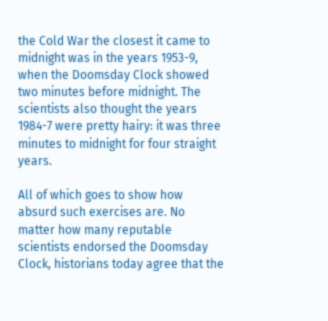the Cold War the closest it came to midnight was in the years 1953-9, when the Doomsday Clock showed two minutes before midnight. The scientists also thought the years 1984-7 were pretty hairy: it was three minutes to midnight for four straight years.

All of which goes to show how absurd such exercises are. No matter how many reputable scientists endorsed the Doomsday Clock, historians today agree that the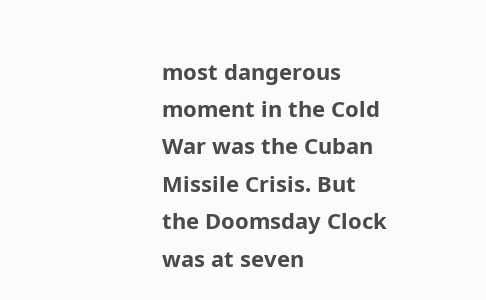most dangerous moment in the Cold War was the Cuban Missile Crisis. But the Doomsday Clock was at seven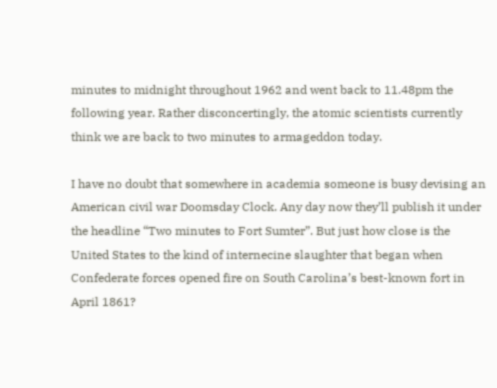minutes to midnight throughout 1962 and went back to 11.48pm the following year. Rather disconcertingly, the atomic scientists currently think we are back to two minutes to armageddon today.

I have no doubt that somewhere in academia someone is busy devising an American civil war Doomsday Clock. Any day now they’ll publish it under the headline “Two minutes to Fort Sumter”. But just how close is the United States to the kind of internecine slaughter that began when Confederate forces opened fire on South Carolina’s best-known fort in April 1861?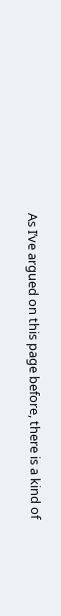As I’ve argued on this page before, there is a kind of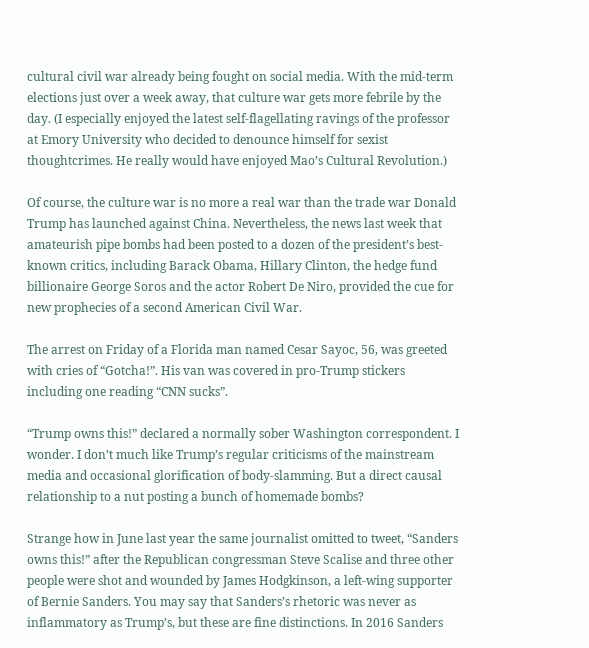cultural civil war already being fought on social media. With the mid-term elections just over a week away, that culture war gets more febrile by the day. (I especially enjoyed the latest self-flagellating ravings of the professor at Emory University who decided to denounce himself for sexist thoughtcrimes. He really would have enjoyed Mao’s Cultural Revolution.)

Of course, the culture war is no more a real war than the trade war Donald Trump has launched against China. Nevertheless, the news last week that amateurish pipe bombs had been posted to a dozen of the president’s best-known critics, including Barack Obama, Hillary Clinton, the hedge fund billionaire George Soros and the actor Robert De Niro, provided the cue for new prophecies of a second American Civil War.

The arrest on Friday of a Florida man named Cesar Sayoc, 56, was greeted with cries of “Gotcha!”. His van was covered in pro-Trump stickers including one reading “CNN sucks”.

“Trump owns this!” declared a normally sober Washington correspondent. I wonder. I don’t much like Trump’s regular criticisms of the mainstream media and occasional glorification of body-slamming. But a direct causal relationship to a nut posting a bunch of homemade bombs?

Strange how in June last year the same journalist omitted to tweet, “Sanders owns this!” after the Republican congressman Steve Scalise and three other people were shot and wounded by James Hodgkinson, a left-wing supporter of Bernie Sanders. You may say that Sanders’s rhetoric was never as inflammatory as Trump’s, but these are fine distinctions. In 2016 Sanders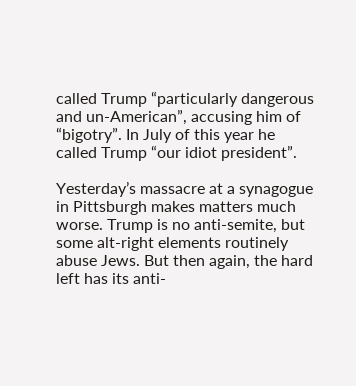called Trump “particularly dangerous and un-American”, accusing him of “bigotry”. In July of this year he called Trump “our idiot president”.

Yesterday’s massacre at a synagogue in Pittsburgh makes matters much worse. Trump is no anti-semite, but some alt-right elements routinely abuse Jews. But then again, the hard left has its anti-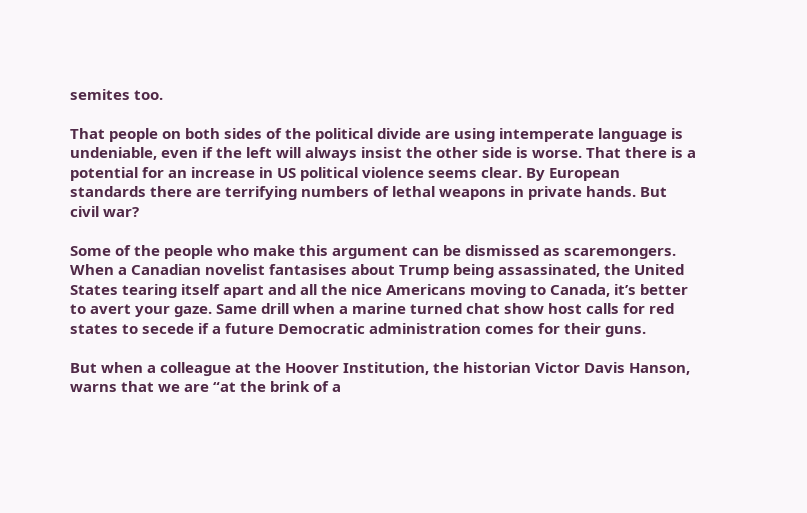semites too.

That people on both sides of the political divide are using intemperate language is undeniable, even if the left will always insist the other side is worse. That there is a potential for an increase in US political violence seems clear. By European standards there are terrifying numbers of lethal weapons in private hands. But civil war?

Some of the people who make this argument can be dismissed as scaremongers. When a Canadian novelist fantasises about Trump being assassinated, the United States tearing itself apart and all the nice Americans moving to Canada, it’s better to avert your gaze. Same drill when a marine turned chat show host calls for red states to secede if a future Democratic administration comes for their guns.

But when a colleague at the Hoover Institution, the historian Victor Davis Hanson, warns that we are “at the brink of a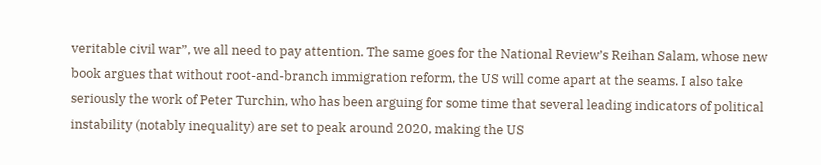veritable civil war”, we all need to pay attention. The same goes for the National Review’s Reihan Salam, whose new book argues that without root-and-branch immigration reform, the US will come apart at the seams. I also take seriously the work of Peter Turchin, who has been arguing for some time that several leading indicators of political instability (notably inequality) are set to peak around 2020, making the US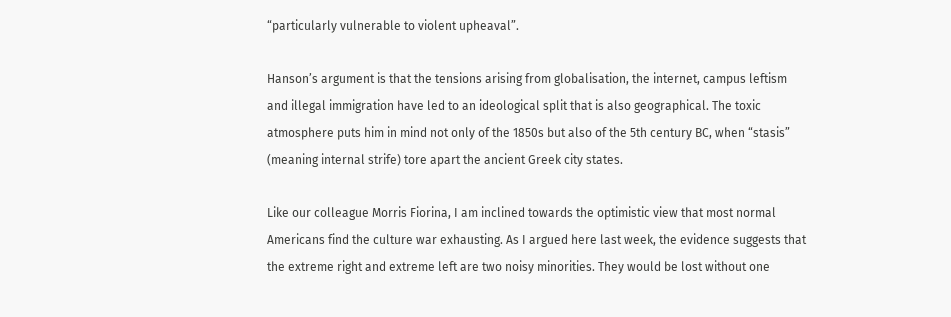“particularly vulnerable to violent upheaval”.

Hanson’s argument is that the tensions arising from globalisation, the internet, campus leftism and illegal immigration have led to an ideological split that is also geographical. The toxic atmosphere puts him in mind not only of the 1850s but also of the 5th century BC, when “stasis” (meaning internal strife) tore apart the ancient Greek city states.

Like our colleague Morris Fiorina, I am inclined towards the optimistic view that most normal Americans find the culture war exhausting. As I argued here last week, the evidence suggests that the extreme right and extreme left are two noisy minorities. They would be lost without one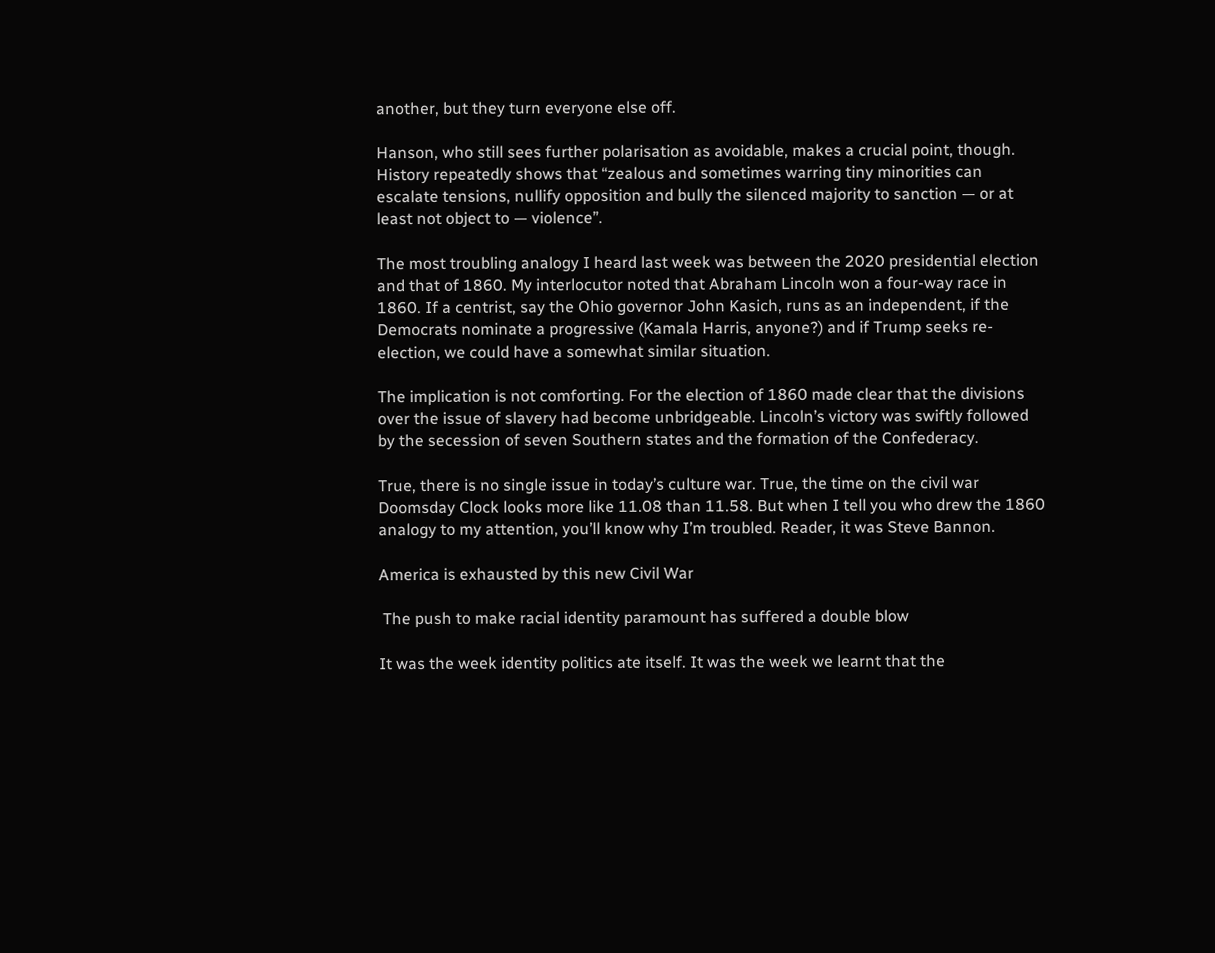another, but they turn everyone else off.

Hanson, who still sees further polarisation as avoidable, makes a crucial point, though. History repeatedly shows that “zealous and sometimes warring tiny minorities can escalate tensions, nullify opposition and bully the silenced majority to sanction — or at least not object to — violence”.

The most troubling analogy I heard last week was between the 2020 presidential election and that of 1860. My interlocutor noted that Abraham Lincoln won a four-way race in 1860. If a centrist, say the Ohio governor John Kasich, runs as an independent, if the Democrats nominate a progressive (Kamala Harris, anyone?) and if Trump seeks re-election, we could have a somewhat similar situation.

The implication is not comforting. For the election of 1860 made clear that the divisions over the issue of slavery had become unbridgeable. Lincoln’s victory was swiftly followed by the secession of seven Southern states and the formation of the Confederacy.

True, there is no single issue in today’s culture war. True, the time on the civil war Doomsday Clock looks more like 11.08 than 11.58. But when I tell you who drew the 1860 analogy to my attention, you’ll know why I’m troubled. Reader, it was Steve Bannon.

America is exhausted by this new Civil War

 The push to make racial identity paramount has suffered a double blow

It was the week identity politics ate itself. It was the week we learnt that the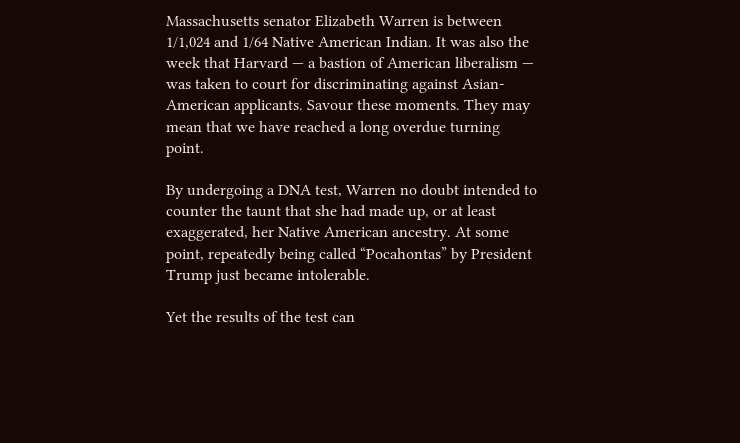Massachusetts senator Elizabeth Warren is between 1/1,024 and 1/64 Native American Indian. It was also the week that Harvard — a bastion of American liberalism — was taken to court for discriminating against Asian-American applicants. Savour these moments. They may mean that we have reached a long overdue turning point.

By undergoing a DNA test, Warren no doubt intended to counter the taunt that she had made up, or at least exaggerated, her Native American ancestry. At some point, repeatedly being called “Pocahontas” by President Trump just became intolerable.

Yet the results of the test can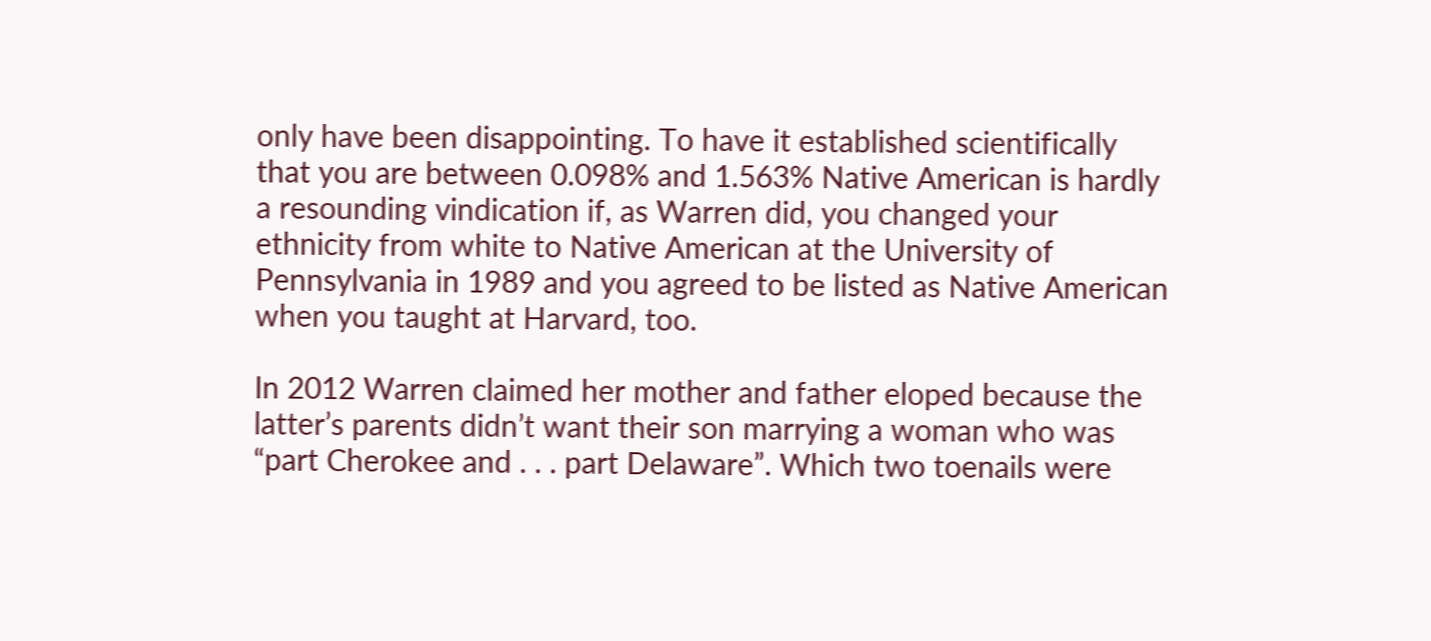only have been disappointing. To have it established scientifically that you are between 0.098% and 1.563% Native American is hardly a resounding vindication if, as Warren did, you changed your ethnicity from white to Native American at the University of Pennsylvania in 1989 and you agreed to be listed as Native American when you taught at Harvard, too.

In 2012 Warren claimed her mother and father eloped because the latter’s parents didn’t want their son marrying a woman who was “part Cherokee and . . . part Delaware”. Which two toenails were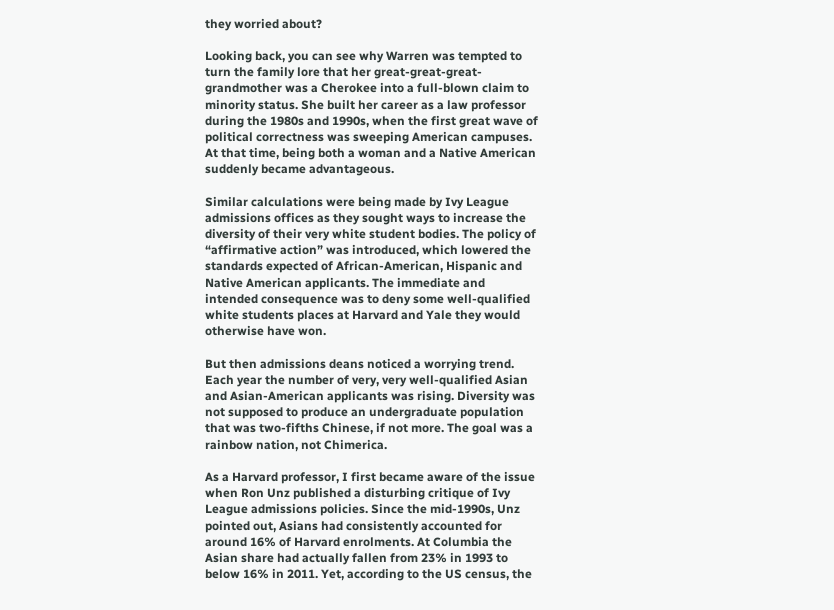they worried about?

Looking back, you can see why Warren was tempted to turn the family lore that her great-great-great-grandmother was a Cherokee into a full-blown claim to minority status. She built her career as a law professor during the 1980s and 1990s, when the first great wave of political correctness was sweeping American campuses. At that time, being both a woman and a Native American suddenly became advantageous.

Similar calculations were being made by Ivy League admissions offices as they sought ways to increase the diversity of their very white student bodies. The policy of “affirmative action” was introduced, which lowered the standards expected of African-American, Hispanic and Native American applicants. The immediate and intended consequence was to deny some well-qualified white students places at Harvard and Yale they would otherwise have won.

But then admissions deans noticed a worrying trend. Each year the number of very, very well-qualified Asian and Asian-American applicants was rising. Diversity was not supposed to produce an undergraduate population that was two-fifths Chinese, if not more. The goal was a rainbow nation, not Chimerica.

As a Harvard professor, I first became aware of the issue when Ron Unz published a disturbing critique of Ivy League admissions policies. Since the mid-1990s, Unz pointed out, Asians had consistently accounted for around 16% of Harvard enrolments. At Columbia the Asian share had actually fallen from 23% in 1993 to below 16% in 2011. Yet, according to the US census, the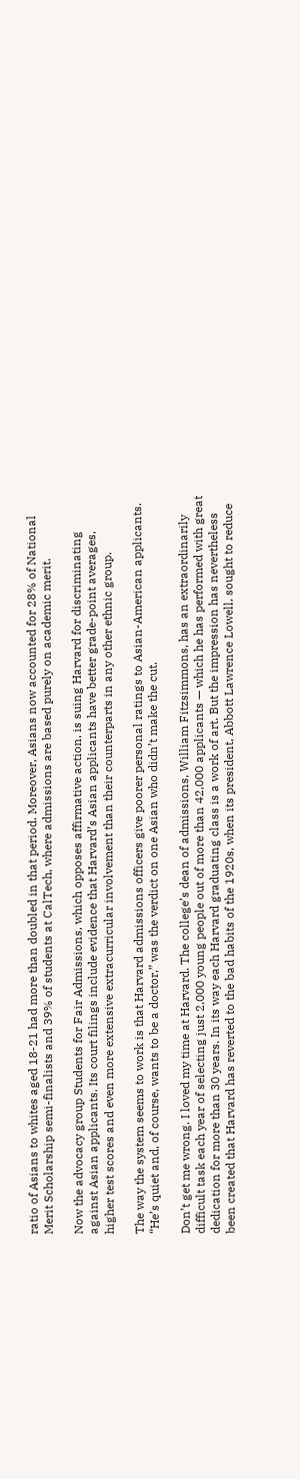ratio of Asians to whites aged 18-21 had more than doubled in that period. Moreover, Asians now accounted for 28% of National Merit Scholarship semi-finalists and 39% of students at CalTech, where admissions are based purely on academic merit.

Now the advocacy group Students for Fair Admissions, which opposes affirmative action, is suing Harvard for discriminating against Asian applicants. Its court filings include evidence that Harvard’s Asian applicants have better grade-point averages, higher test scores and even more extensive extracurricular involvement than their counterparts in any other ethnic group.

The way the system seems to work is that Harvard admissions officers give poorer personal ratings to Asian-American applicants. “He’s quiet and, of course, wants to be a doctor,” was the verdict on one Asian who didn’t make the cut.

Don’t get me wrong. I loved my time at Harvard. The college’s dean of admissions, William Fitzsimmons, has an extraordinarily difficult task each year of selecting just 2,000 young people out of more than 42,000 applicants — which he has performed with great dedication for more than 30 years. In its way each Harvard graduating class is a work of art. But the impression has nevertheless been created that Harvard has reverted to the bad habits of the 1920s, when its president, Abbott Lawrence Lowell, sought to reduce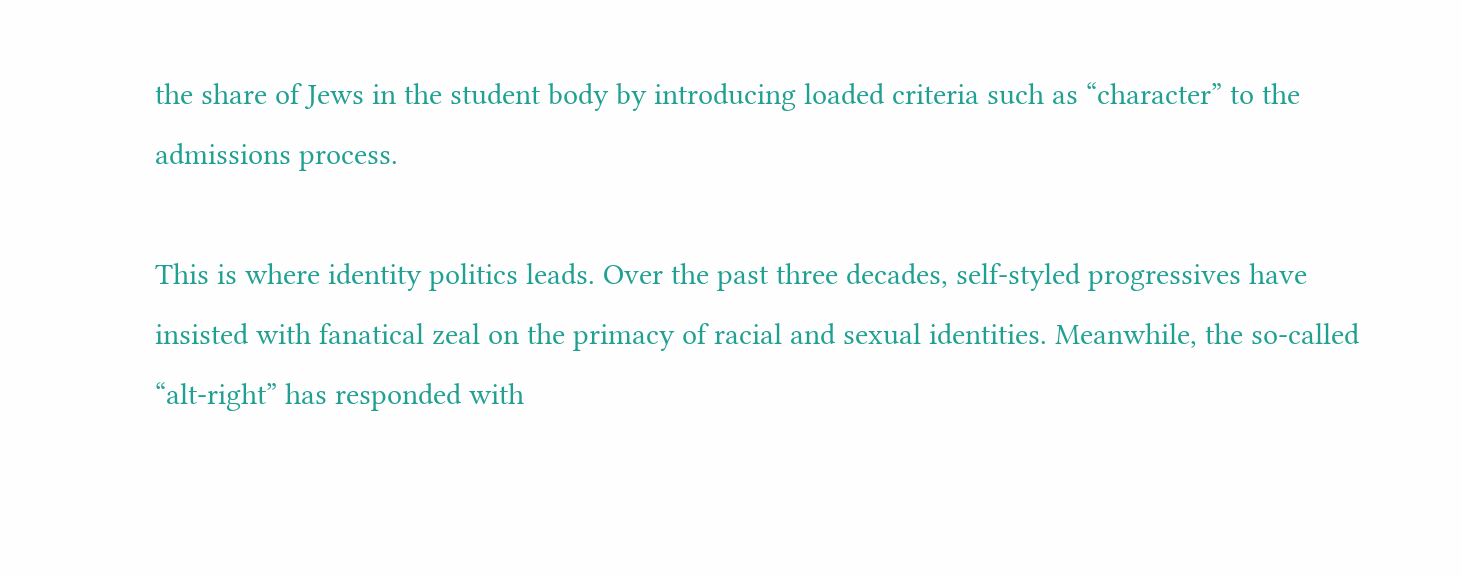the share of Jews in the student body by introducing loaded criteria such as “character” to the admissions process.

This is where identity politics leads. Over the past three decades, self-styled progressives have insisted with fanatical zeal on the primacy of racial and sexual identities. Meanwhile, the so-called “alt-right” has responded with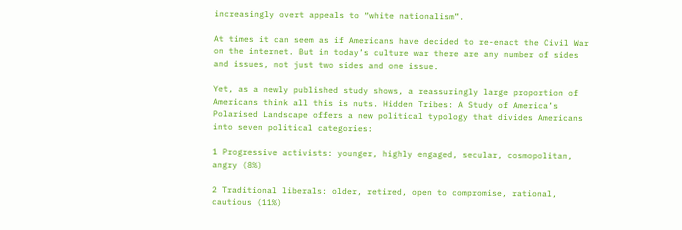increasingly overt appeals to “white nationalism”.

At times it can seem as if Americans have decided to re-enact the Civil War on the internet. But in today’s culture war there are any number of sides and issues, not just two sides and one issue.

Yet, as a newly published study shows, a reassuringly large proportion of Americans think all this is nuts. Hidden Tribes: A Study of America’s Polarised Landscape offers a new political typology that divides Americans into seven political categories:

1 Progressive activists: younger, highly engaged, secular, cosmopolitan, angry (8%)

2 Traditional liberals: older, retired, open to compromise, rational, cautious (11%)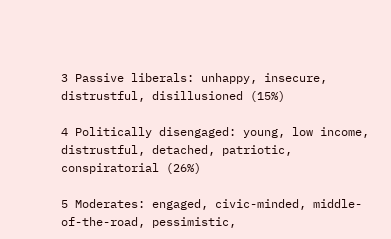3 Passive liberals: unhappy, insecure, distrustful, disillusioned (15%)

4 Politically disengaged: young, low income, distrustful, detached, patriotic, conspiratorial (26%)

5 Moderates: engaged, civic-minded, middle-of-the-road, pessimistic,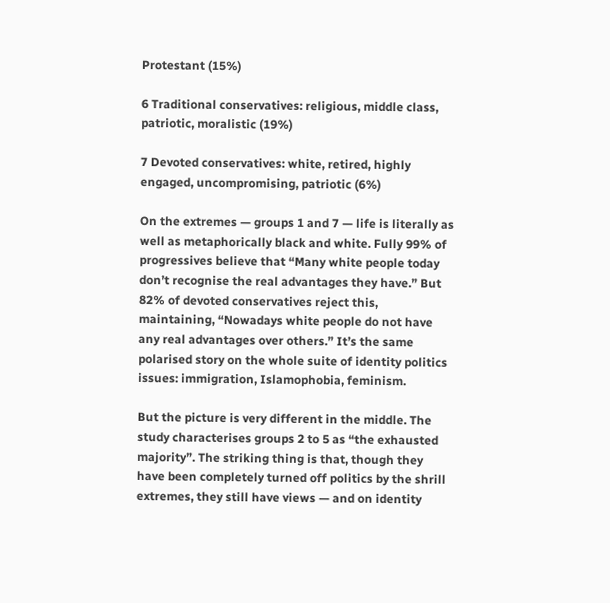Protestant (15%)

6 Traditional conservatives: religious, middle class, patriotic, moralistic (19%)

7 Devoted conservatives: white, retired, highly engaged, uncompromising, patriotic (6%)

On the extremes — groups 1 and 7 — life is literally as well as metaphorically black and white. Fully 99% of progressives believe that “Many white people today don’t recognise the real advantages they have.” But 82% of devoted conservatives reject this, maintaining, “Nowadays white people do not have any real advantages over others.” It’s the same polarised story on the whole suite of identity politics issues: immigration, Islamophobia, feminism.

But the picture is very different in the middle. The study characterises groups 2 to 5 as “the exhausted majority”. The striking thing is that, though they have been completely turned off politics by the shrill extremes, they still have views — and on identity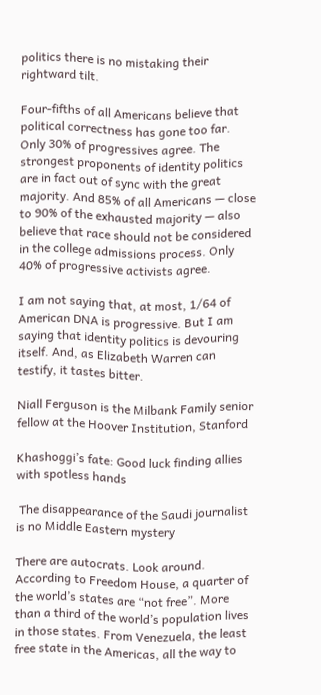politics there is no mistaking their rightward tilt.

Four-fifths of all Americans believe that political correctness has gone too far. Only 30% of progressives agree. The strongest proponents of identity politics are in fact out of sync with the great majority. And 85% of all Americans — close to 90% of the exhausted majority — also believe that race should not be considered in the college admissions process. Only 40% of progressive activists agree.

I am not saying that, at most, 1/64 of American DNA is progressive. But I am saying that identity politics is devouring itself. And, as Elizabeth Warren can testify, it tastes bitter.

Niall Ferguson is the Milbank Family senior fellow at the Hoover Institution, Stanford

Khashoggi’s fate: Good luck finding allies with spotless hands

 The disappearance of the Saudi journalist is no Middle Eastern mystery

There are autocrats. Look around. According to Freedom House, a quarter of the world’s states are “not free”. More than a third of the world’s population lives in those states. From Venezuela, the least free state in the Americas, all the way to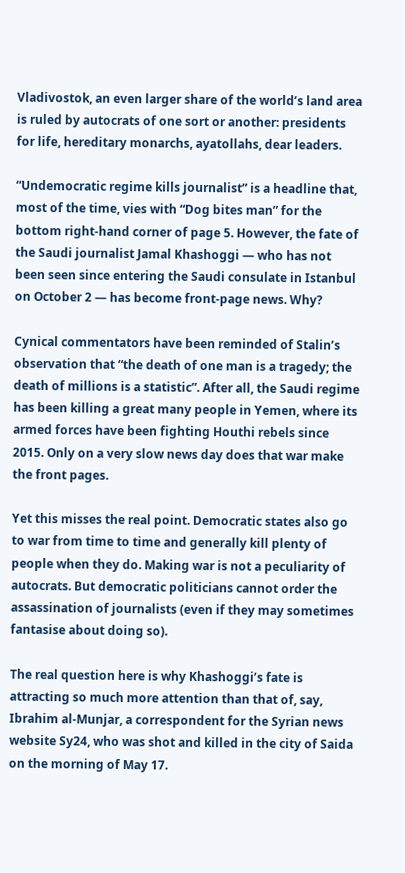Vladivostok, an even larger share of the world’s land area is ruled by autocrats of one sort or another: presidents for life, hereditary monarchs, ayatollahs, dear leaders.

“Undemocratic regime kills journalist” is a headline that, most of the time, vies with “Dog bites man” for the bottom right-hand corner of page 5. However, the fate of the Saudi journalist Jamal Khashoggi — who has not been seen since entering the Saudi consulate in Istanbul on October 2 — has become front-page news. Why?

Cynical commentators have been reminded of Stalin’s observation that “the death of one man is a tragedy; the death of millions is a statistic”. After all, the Saudi regime has been killing a great many people in Yemen, where its armed forces have been fighting Houthi rebels since 2015. Only on a very slow news day does that war make the front pages.

Yet this misses the real point. Democratic states also go to war from time to time and generally kill plenty of people when they do. Making war is not a peculiarity of autocrats. But democratic politicians cannot order the assassination of journalists (even if they may sometimes fantasise about doing so).

The real question here is why Khashoggi’s fate is attracting so much more attention than that of, say, Ibrahim al-Munjar, a correspondent for the Syrian news website Sy24, who was shot and killed in the city of Saida on the morning of May 17.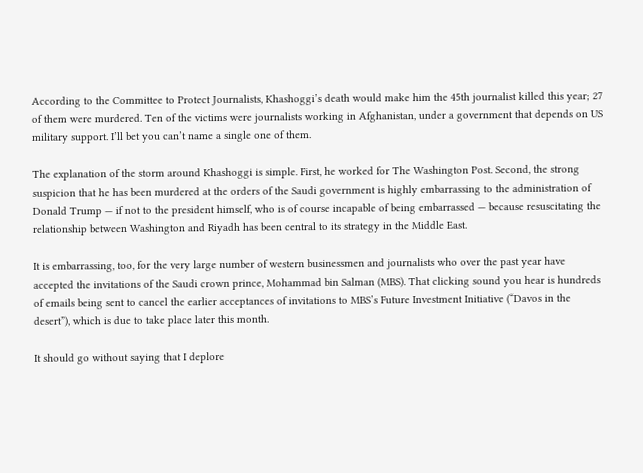According to the Committee to Protect Journalists, Khashoggi’s death would make him the 45th journalist killed this year; 27 of them were murdered. Ten of the victims were journalists working in Afghanistan, under a government that depends on US military support. I’ll bet you can’t name a single one of them.

The explanation of the storm around Khashoggi is simple. First, he worked for The Washington Post. Second, the strong suspicion that he has been murdered at the orders of the Saudi government is highly embarrassing to the administration of Donald Trump — if not to the president himself, who is of course incapable of being embarrassed — because resuscitating the relationship between Washington and Riyadh has been central to its strategy in the Middle East.

It is embarrassing, too, for the very large number of western businessmen and journalists who over the past year have accepted the invitations of the Saudi crown prince, Mohammad bin Salman (MBS). That clicking sound you hear is hundreds of emails being sent to cancel the earlier acceptances of invitations to MBS’s Future Investment Initiative (“Davos in the desert”), which is due to take place later this month.

It should go without saying that I deplore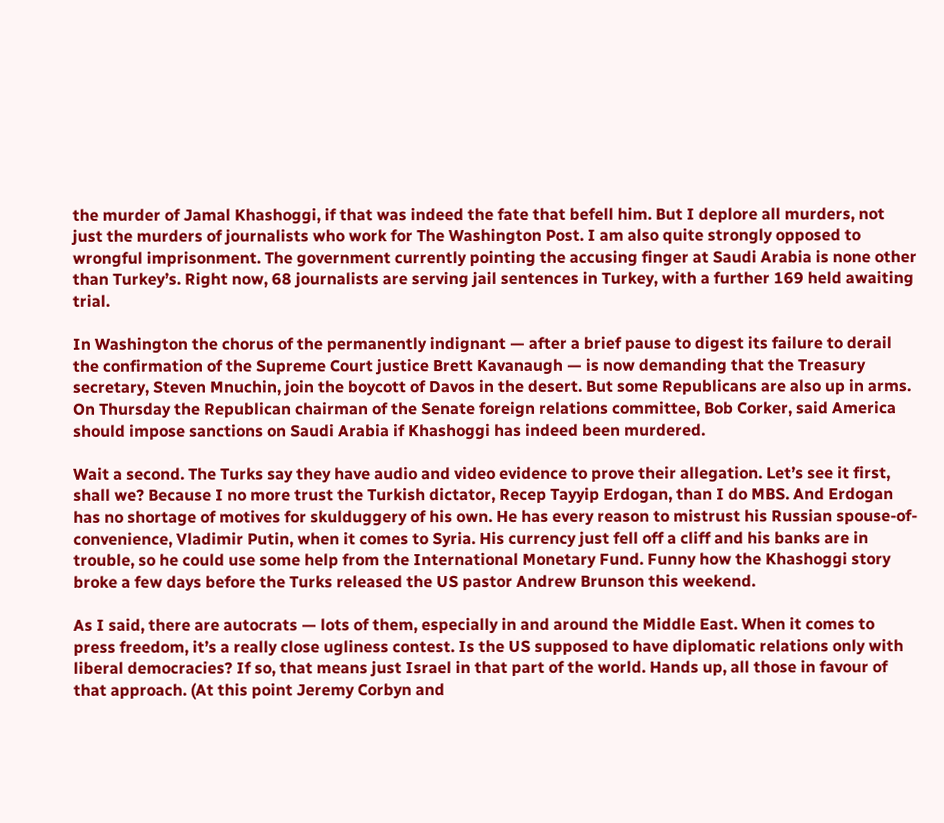the murder of Jamal Khashoggi, if that was indeed the fate that befell him. But I deplore all murders, not just the murders of journalists who work for The Washington Post. I am also quite strongly opposed to wrongful imprisonment. The government currently pointing the accusing finger at Saudi Arabia is none other than Turkey’s. Right now, 68 journalists are serving jail sentences in Turkey, with a further 169 held awaiting trial.

In Washington the chorus of the permanently indignant — after a brief pause to digest its failure to derail the confirmation of the Supreme Court justice Brett Kavanaugh — is now demanding that the Treasury secretary, Steven Mnuchin, join the boycott of Davos in the desert. But some Republicans are also up in arms. On Thursday the Republican chairman of the Senate foreign relations committee, Bob Corker, said America should impose sanctions on Saudi Arabia if Khashoggi has indeed been murdered.

Wait a second. The Turks say they have audio and video evidence to prove their allegation. Let’s see it first, shall we? Because I no more trust the Turkish dictator, Recep Tayyip Erdogan, than I do MBS. And Erdogan has no shortage of motives for skulduggery of his own. He has every reason to mistrust his Russian spouse-of-convenience, Vladimir Putin, when it comes to Syria. His currency just fell off a cliff and his banks are in trouble, so he could use some help from the International Monetary Fund. Funny how the Khashoggi story broke a few days before the Turks released the US pastor Andrew Brunson this weekend.

As I said, there are autocrats — lots of them, especially in and around the Middle East. When it comes to press freedom, it’s a really close ugliness contest. Is the US supposed to have diplomatic relations only with liberal democracies? If so, that means just Israel in that part of the world. Hands up, all those in favour of that approach. (At this point Jeremy Corbyn and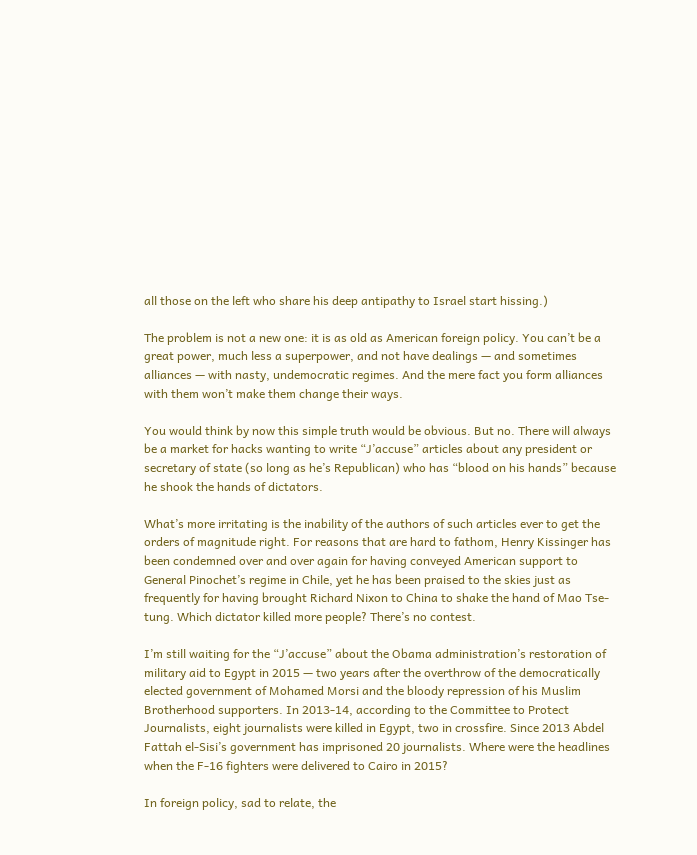all those on the left who share his deep antipathy to Israel start hissing.)

The problem is not a new one: it is as old as American foreign policy. You can’t be a great power, much less a superpower, and not have dealings — and sometimes alliances — with nasty, undemocratic regimes. And the mere fact you form alliances with them won’t make them change their ways.

You would think by now this simple truth would be obvious. But no. There will always be a market for hacks wanting to write “J’accuse” articles about any president or secretary of state (so long as he’s Republican) who has “blood on his hands” because he shook the hands of dictators.

What’s more irritating is the inability of the authors of such articles ever to get the orders of magnitude right. For reasons that are hard to fathom, Henry Kissinger has been condemned over and over again for having conveyed American support to General Pinochet’s regime in Chile, yet he has been praised to the skies just as frequently for having brought Richard Nixon to China to shake the hand of Mao Tse-tung. Which dictator killed more people? There’s no contest.

I’m still waiting for the “J’accuse” about the Obama administration’s restoration of military aid to Egypt in 2015 — two years after the overthrow of the democratically elected government of Mohamed Morsi and the bloody repression of his Muslim Brotherhood supporters. In 2013-14, according to the Committee to Protect Journalists, eight journalists were killed in Egypt, two in crossfire. Since 2013 Abdel Fattah el-Sisi’s government has imprisoned 20 journalists. Where were the headlines when the F-16 fighters were delivered to Cairo in 2015?

In foreign policy, sad to relate, the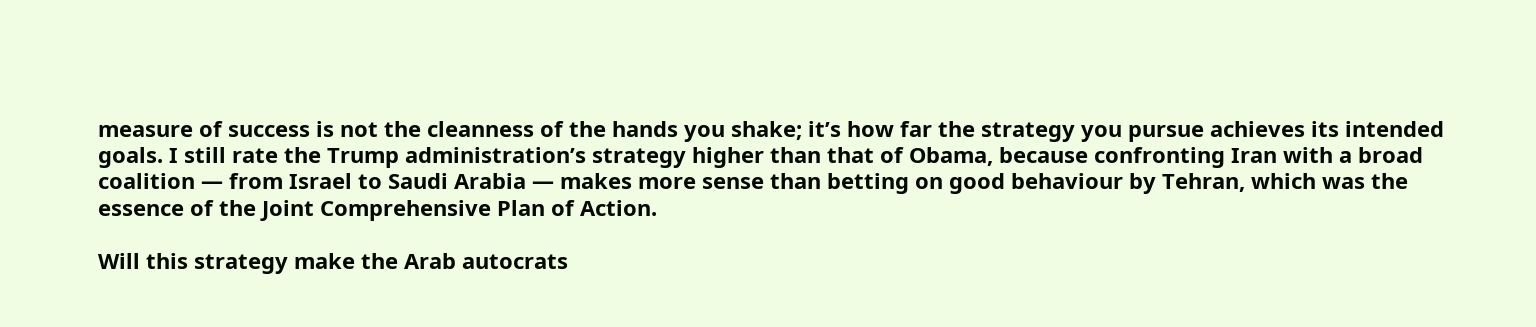measure of success is not the cleanness of the hands you shake; it’s how far the strategy you pursue achieves its intended goals. I still rate the Trump administration’s strategy higher than that of Obama, because confronting Iran with a broad coalition — from Israel to Saudi Arabia — makes more sense than betting on good behaviour by Tehran, which was the essence of the Joint Comprehensive Plan of Action.

Will this strategy make the Arab autocrats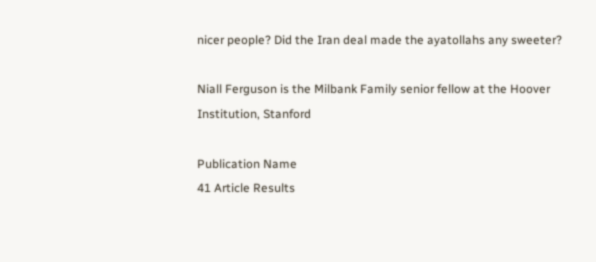nicer people? Did the Iran deal made the ayatollahs any sweeter?

Niall Ferguson is the Milbank Family senior fellow at the Hoover Institution, Stanford

Publication Name
41 Article Results